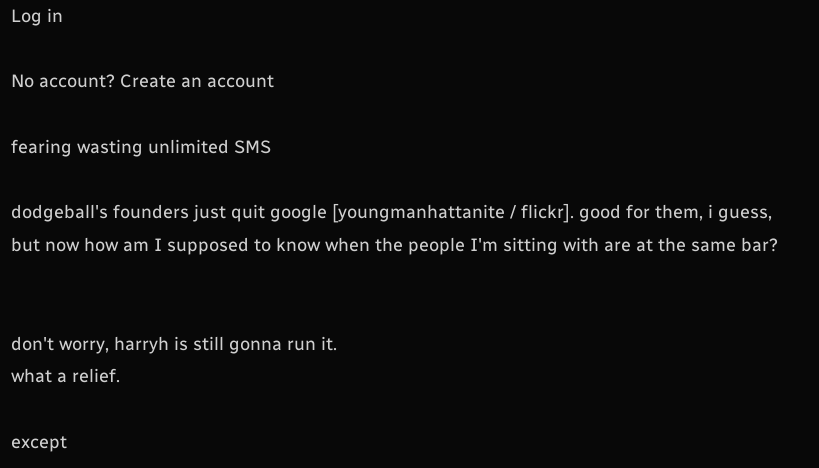Log in

No account? Create an account

fearing wasting unlimited SMS

dodgeball's founders just quit google [youngmanhattanite / flickr]. good for them, i guess, but now how am I supposed to know when the people I'm sitting with are at the same bar?


don't worry, harryh is still gonna run it.
what a relief.

except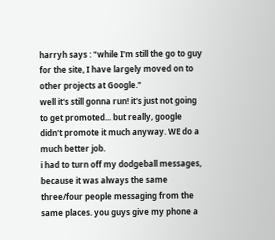harryh says : "while I'm still the go to guy for the site, I have largely moved on to other projects at Google."
well it's still gonna run! it's just not going to get promoted... but really, google didn't promote it much anyway. WE do a much better job.
i had to turn off my dodgeball messages, because it was always the same three/four people messaging from the same places. you guys give my phone a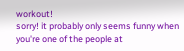workout!
sorry! it probably only seems funny when you're one of the people at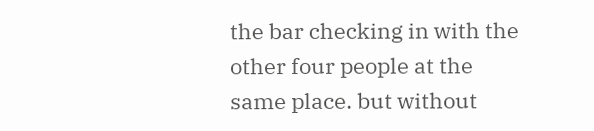the bar checking in with the other four people at the same place. but without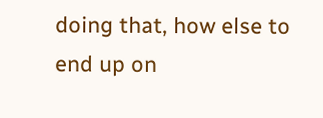doing that, how else to end up on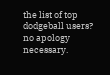the list of top dodgeball users?
no apology necessary.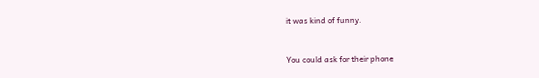it was kind of funny.


You could ask for their phone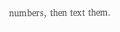numbers, then text them.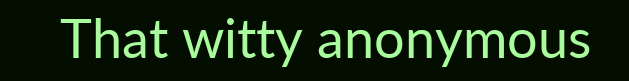That witty anonymous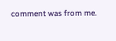comment was from me.